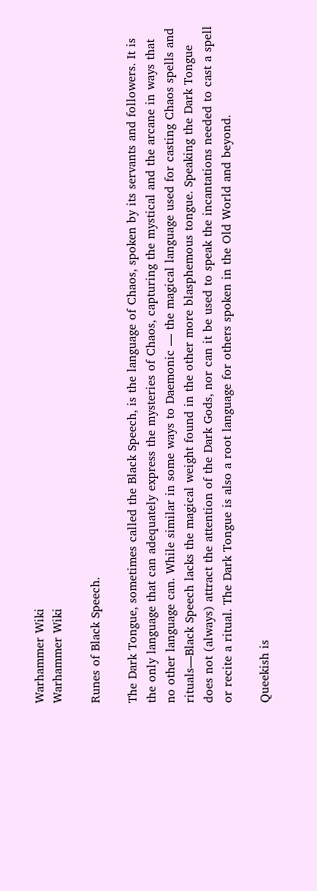Warhammer Wiki
Warhammer Wiki

Runes of Black Speech.

The Dark Tongue, sometimes called the Black Speech, is the language of Chaos, spoken by its servants and followers. It is the only language that can adequately express the mysteries of Chaos, capturing the mystical and the arcane in ways that no other language can. While similar in some ways to Daemonic — the magical language used for casting Chaos spells and rituals—Black Speech lacks the magical weight found in the other more blasphemous tongue. Speaking the Dark Tongue does not (always) attract the attention of the Dark Gods, nor can it be used to speak the incantations needed to cast a spell or recite a ritual. The Dark Tongue is also a root language for others spoken in the Old World and beyond.

Queekish is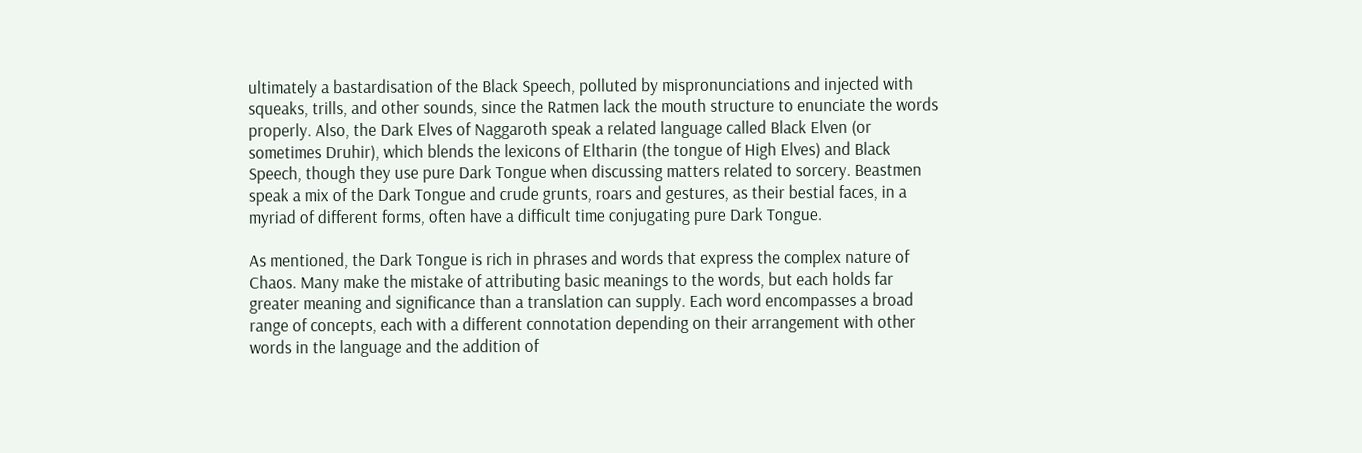ultimately a bastardisation of the Black Speech, polluted by mispronunciations and injected with squeaks, trills, and other sounds, since the Ratmen lack the mouth structure to enunciate the words properly. Also, the Dark Elves of Naggaroth speak a related language called Black Elven (or sometimes Druhir), which blends the lexicons of Eltharin (the tongue of High Elves) and Black Speech, though they use pure Dark Tongue when discussing matters related to sorcery. Beastmen speak a mix of the Dark Tongue and crude grunts, roars and gestures, as their bestial faces, in a myriad of different forms, often have a difficult time conjugating pure Dark Tongue.

As mentioned, the Dark Tongue is rich in phrases and words that express the complex nature of Chaos. Many make the mistake of attributing basic meanings to the words, but each holds far greater meaning and significance than a translation can supply. Each word encompasses a broad range of concepts, each with a different connotation depending on their arrangement with other words in the language and the addition of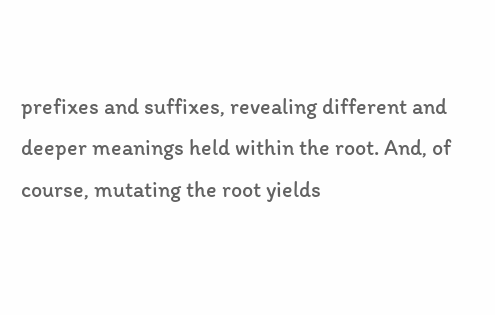prefixes and suffixes, revealing different and deeper meanings held within the root. And, of course, mutating the root yields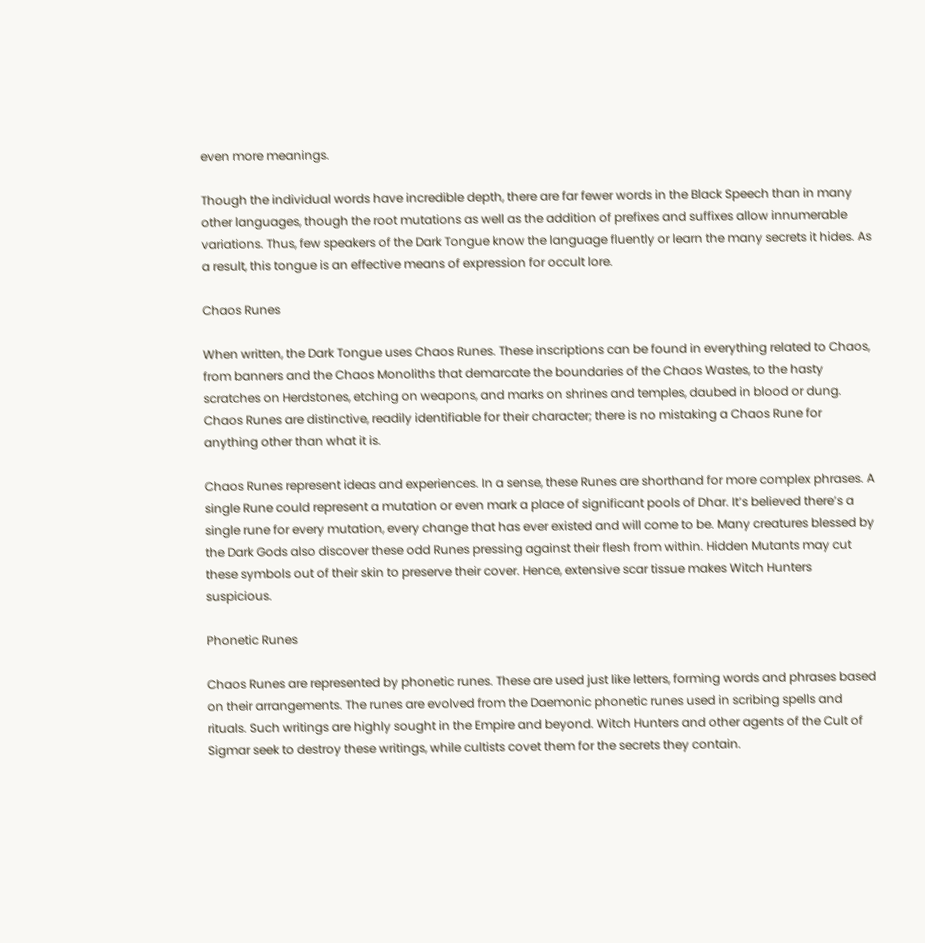even more meanings.

Though the individual words have incredible depth, there are far fewer words in the Black Speech than in many other languages, though the root mutations as well as the addition of prefixes and suffixes allow innumerable variations. Thus, few speakers of the Dark Tongue know the language fluently or learn the many secrets it hides. As a result, this tongue is an effective means of expression for occult lore.

Chaos Runes

When written, the Dark Tongue uses Chaos Runes. These inscriptions can be found in everything related to Chaos, from banners and the Chaos Monoliths that demarcate the boundaries of the Chaos Wastes, to the hasty scratches on Herdstones, etching on weapons, and marks on shrines and temples, daubed in blood or dung. Chaos Runes are distinctive, readily identifiable for their character; there is no mistaking a Chaos Rune for anything other than what it is.

Chaos Runes represent ideas and experiences. In a sense, these Runes are shorthand for more complex phrases. A single Rune could represent a mutation or even mark a place of significant pools of Dhar. It’s believed there’s a single rune for every mutation, every change that has ever existed and will come to be. Many creatures blessed by the Dark Gods also discover these odd Runes pressing against their flesh from within. Hidden Mutants may cut these symbols out of their skin to preserve their cover. Hence, extensive scar tissue makes Witch Hunters suspicious.

Phonetic Runes

Chaos Runes are represented by phonetic runes. These are used just like letters, forming words and phrases based on their arrangements. The runes are evolved from the Daemonic phonetic runes used in scribing spells and rituals. Such writings are highly sought in the Empire and beyond. Witch Hunters and other agents of the Cult of Sigmar seek to destroy these writings, while cultists covet them for the secrets they contain.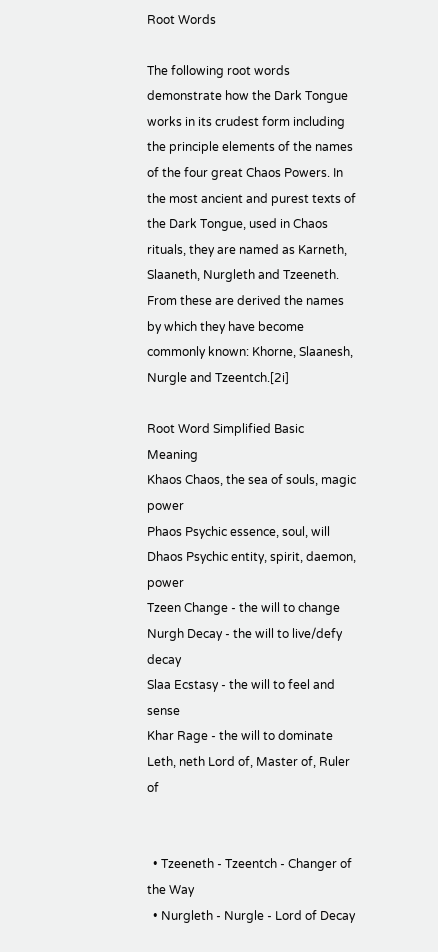Root Words

The following root words demonstrate how the Dark Tongue works in its crudest form including the principle elements of the names of the four great Chaos Powers. In the most ancient and purest texts of the Dark Tongue, used in Chaos rituals, they are named as Karneth, Slaaneth, Nurgleth and Tzeeneth. From these are derived the names by which they have become commonly known: Khorne, Slaanesh, Nurgle and Tzeentch.[2i]

Root Word Simplified Basic Meaning
Khaos Chaos, the sea of souls, magic power
Phaos Psychic essence, soul, will
Dhaos Psychic entity, spirit, daemon, power
Tzeen Change - the will to change
Nurgh Decay - the will to live/defy decay
Slaa Ecstasy - the will to feel and sense
Khar Rage - the will to dominate
Leth, neth Lord of, Master of, Ruler of


  • Tzeeneth - Tzeentch - Changer of the Way
  • Nurgleth - Nurgle - Lord of Decay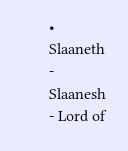• Slaaneth - Slaanesh - Lord of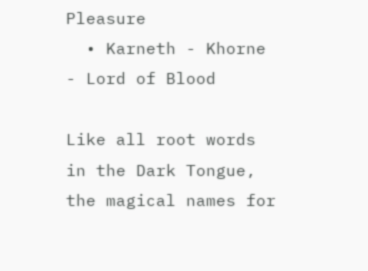Pleasure
  • Karneth - Khorne - Lord of Blood

Like all root words in the Dark Tongue, the magical names for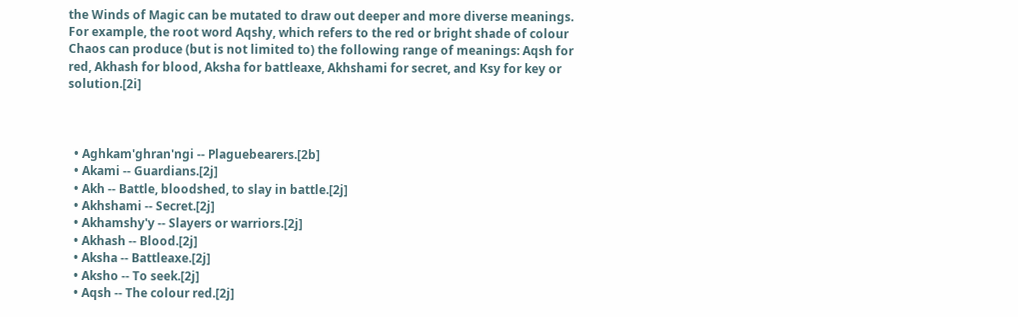the Winds of Magic can be mutated to draw out deeper and more diverse meanings. For example, the root word Aqshy, which refers to the red or bright shade of colour Chaos can produce (but is not limited to) the following range of meanings: Aqsh for red, Akhash for blood, Aksha for battleaxe, Akhshami for secret, and Ksy for key or solution.[2i]



  • Aghkam'ghran'ngi -- Plaguebearers.[2b]
  • Akami -- Guardians.[2j]
  • Akh -- Battle, bloodshed, to slay in battle.[2j]
  • Akhshami -- Secret.[2j]
  • Akhamshy'y -- Slayers or warriors.[2j]
  • Akhash -- Blood.[2j]
  • Aksha -- Battleaxe.[2j]
  • Aksho -- To seek.[2j]
  • Aqsh -- The colour red.[2j]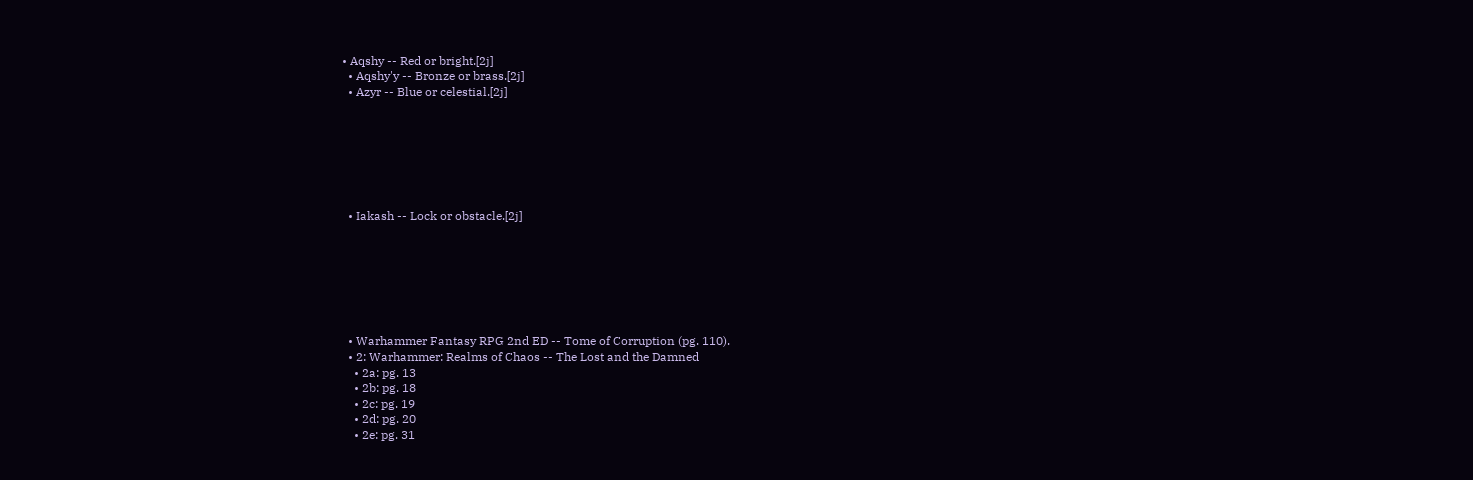• Aqshy -- Red or bright.[2j]
  • Aqshy'y -- Bronze or brass.[2j]
  • Azyr -- Blue or celestial.[2j]







  • Iakash -- Lock or obstacle.[2j]







  • Warhammer Fantasy RPG 2nd ED -- Tome of Corruption (pg. 110).
  • 2: Warhammer: Realms of Chaos -- The Lost and the Damned
    • 2a: pg. 13
    • 2b: pg. 18
    • 2c: pg. 19
    • 2d: pg. 20
    • 2e: pg. 31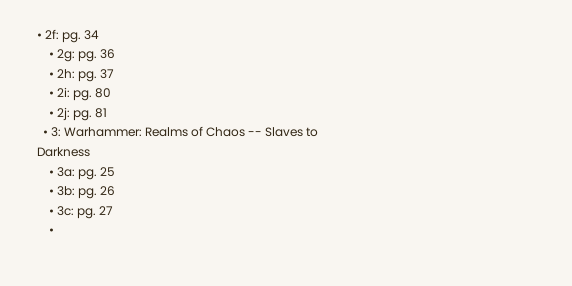• 2f: pg. 34
    • 2g: pg. 36
    • 2h: pg. 37
    • 2i: pg. 80
    • 2j: pg. 81
  • 3: Warhammer: Realms of Chaos -- Slaves to Darkness
    • 3a: pg. 25
    • 3b: pg. 26
    • 3c: pg. 27
    •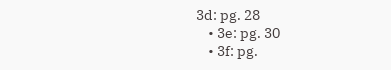3d: pg. 28
    • 3e: pg. 30
    • 3f: pg.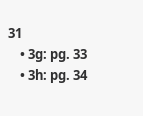31
    • 3g: pg. 33
    • 3h: pg. 34